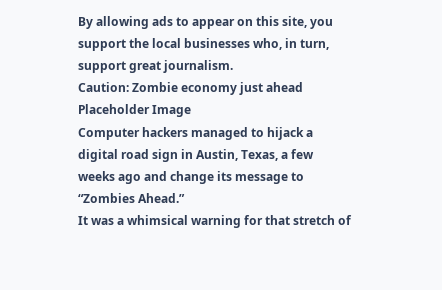By allowing ads to appear on this site, you support the local businesses who, in turn, support great journalism.
Caution: Zombie economy just ahead
Placeholder Image
Computer hackers managed to hijack a digital road sign in Austin, Texas, a few weeks ago and change its message to “Zombies Ahead.”
It was a whimsical warning for that stretch of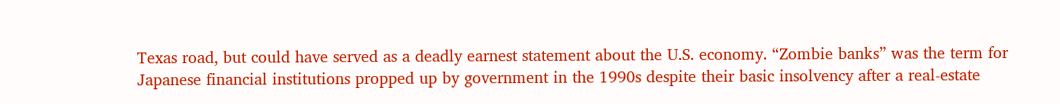Texas road, but could have served as a deadly earnest statement about the U.S. economy. “Zombie banks” was the term for Japanese financial institutions propped up by government in the 1990s despite their basic insolvency after a real-estate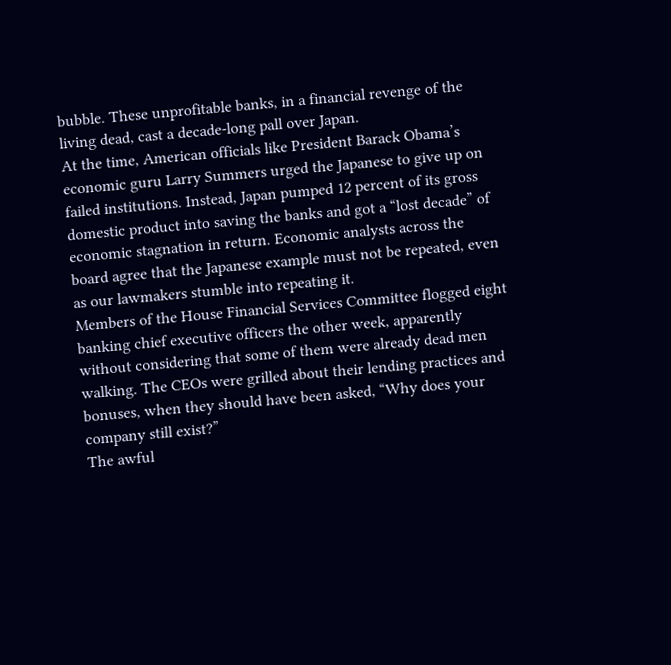bubble. These unprofitable banks, in a financial revenge of the living dead, cast a decade-long pall over Japan.
At the time, American officials like President Barack Obama’s economic guru Larry Summers urged the Japanese to give up on failed institutions. Instead, Japan pumped 12 percent of its gross domestic product into saving the banks and got a “lost decade” of economic stagnation in return. Economic analysts across the board agree that the Japanese example must not be repeated, even as our lawmakers stumble into repeating it.
Members of the House Financial Services Committee flogged eight banking chief executive officers the other week, apparently without considering that some of them were already dead men walking. The CEOs were grilled about their lending practices and bonuses, when they should have been asked, “Why does your company still exist?”
The awful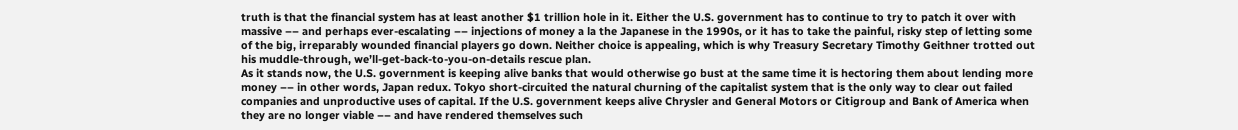truth is that the financial system has at least another $1 trillion hole in it. Either the U.S. government has to continue to try to patch it over with massive –– and perhaps ever-escalating –– injections of money a la the Japanese in the 1990s, or it has to take the painful, risky step of letting some of the big, irreparably wounded financial players go down. Neither choice is appealing, which is why Treasury Secretary Timothy Geithner trotted out his muddle-through, we’ll-get-back-to-you-on-details rescue plan.
As it stands now, the U.S. government is keeping alive banks that would otherwise go bust at the same time it is hectoring them about lending more money –– in other words, Japan redux. Tokyo short-circuited the natural churning of the capitalist system that is the only way to clear out failed companies and unproductive uses of capital. If the U.S. government keeps alive Chrysler and General Motors or Citigroup and Bank of America when they are no longer viable –– and have rendered themselves such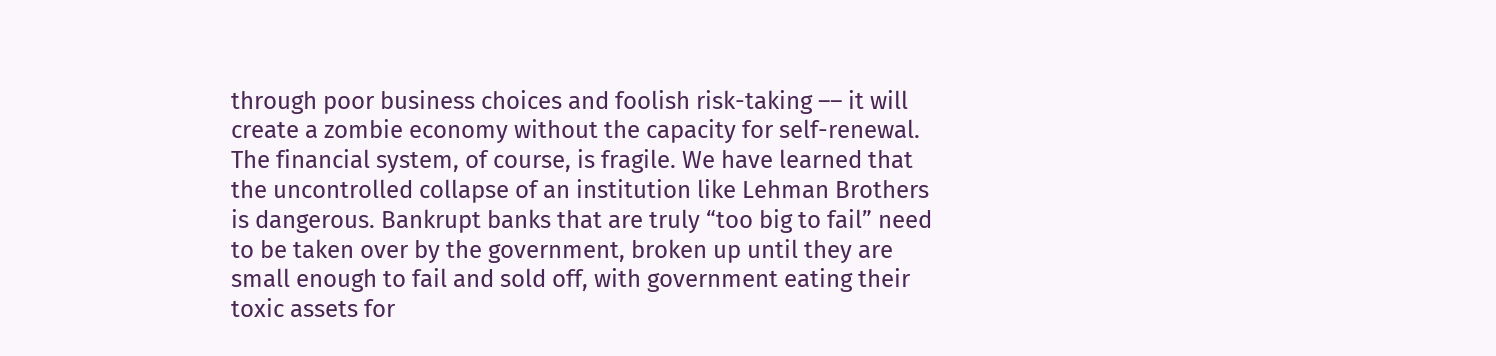through poor business choices and foolish risk-taking –– it will create a zombie economy without the capacity for self-renewal.
The financial system, of course, is fragile. We have learned that the uncontrolled collapse of an institution like Lehman Brothers is dangerous. Bankrupt banks that are truly “too big to fail” need to be taken over by the government, broken up until they are small enough to fail and sold off, with government eating their toxic assets for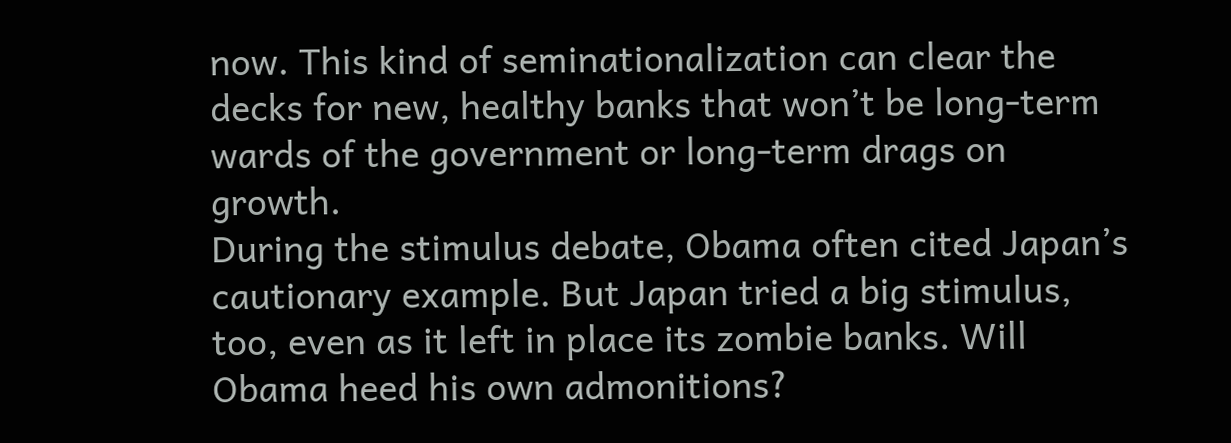now. This kind of seminationalization can clear the decks for new, healthy banks that won’t be long-term wards of the government or long-term drags on growth.
During the stimulus debate, Obama often cited Japan’s cautionary example. But Japan tried a big stimulus, too, even as it left in place its zombie banks. Will Obama heed his own admonitions?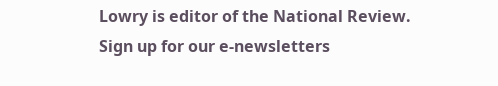Lowry is editor of the National Review.
Sign up for our e-newsletters